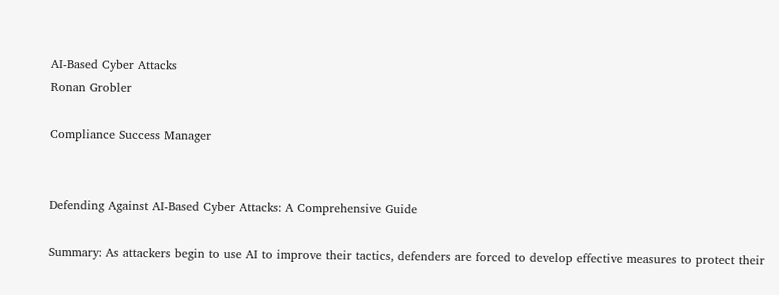AI-Based Cyber Attacks
Ronan Grobler

Compliance Success Manager


Defending Against AI-Based Cyber Attacks: A Comprehensive Guide

Summary: As attackers begin to use AI to improve their tactics, defenders are forced to develop effective measures to protect their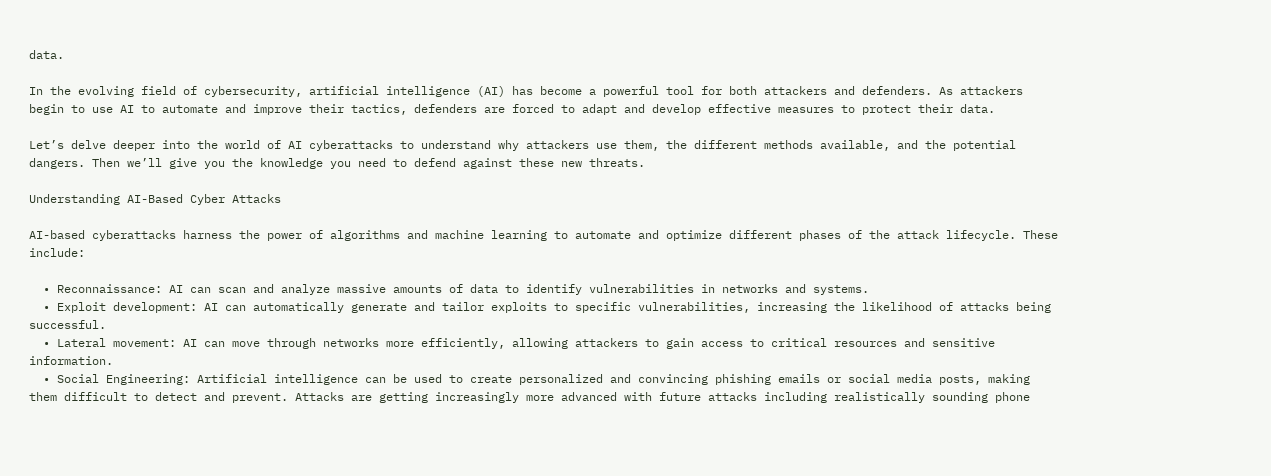data.

In the evolving field of cybersecurity, artificial intelligence (AI) has become a powerful tool for both attackers and defenders. As attackers begin to use AI to automate and improve their tactics, defenders are forced to adapt and develop effective measures to protect their data.

Let’s delve deeper into the world of AI cyberattacks to understand why attackers use them, the different methods available, and the potential dangers. Then we’ll give you the knowledge you need to defend against these new threats.

Understanding AI-Based Cyber Attacks

AI-based cyberattacks harness the power of algorithms and machine learning to automate and optimize different phases of the attack lifecycle. These include:

  • Reconnaissance: AI can scan and analyze massive amounts of data to identify vulnerabilities in networks and systems.
  • Exploit development: AI can automatically generate and tailor exploits to specific vulnerabilities, increasing the likelihood of attacks being successful.
  • Lateral movement: AI can move through networks more efficiently, allowing attackers to gain access to critical resources and sensitive information.
  • Social Engineering: Artificial intelligence can be used to create personalized and convincing phishing emails or social media posts, making them difficult to detect and prevent. Attacks are getting increasingly more advanced with future attacks including realistically sounding phone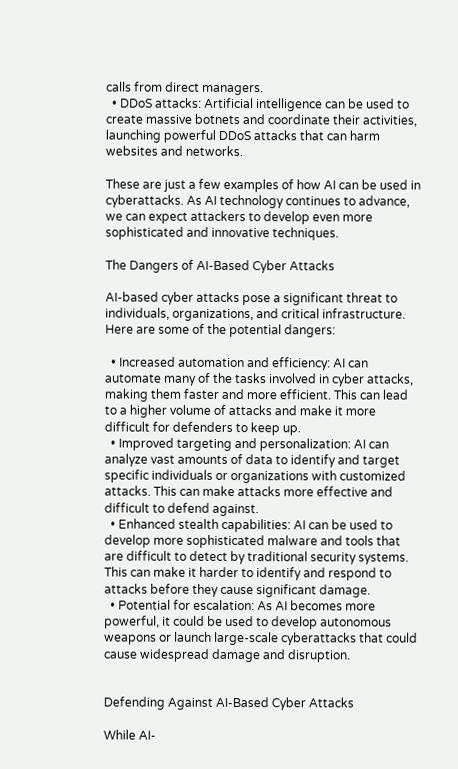calls from direct managers.
  • DDoS attacks: Artificial intelligence can be used to create massive botnets and coordinate their activities, launching powerful DDoS attacks that can harm websites and networks.

These are just a few examples of how AI can be used in cyberattacks. As AI technology continues to advance, we can expect attackers to develop even more sophisticated and innovative techniques.

The Dangers of AI-Based Cyber Attacks

AI-based cyber attacks pose a significant threat to individuals, organizations, and critical infrastructure. Here are some of the potential dangers:

  • Increased automation and efficiency: AI can automate many of the tasks involved in cyber attacks, making them faster and more efficient. This can lead to a higher volume of attacks and make it more difficult for defenders to keep up.
  • Improved targeting and personalization: AI can analyze vast amounts of data to identify and target specific individuals or organizations with customized attacks. This can make attacks more effective and difficult to defend against.
  • Enhanced stealth capabilities: AI can be used to develop more sophisticated malware and tools that are difficult to detect by traditional security systems. This can make it harder to identify and respond to attacks before they cause significant damage.
  • Potential for escalation: As AI becomes more powerful, it could be used to develop autonomous weapons or launch large-scale cyberattacks that could cause widespread damage and disruption.


Defending Against AI-Based Cyber Attacks

While AI-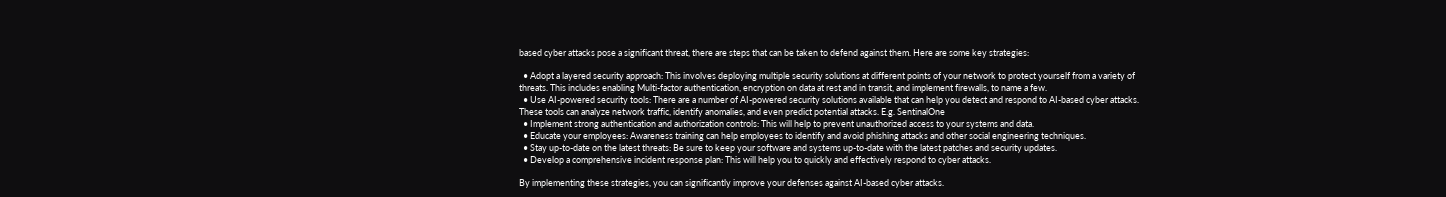based cyber attacks pose a significant threat, there are steps that can be taken to defend against them. Here are some key strategies:

  • Adopt a layered security approach: This involves deploying multiple security solutions at different points of your network to protect yourself from a variety of threats. This includes enabling Multi-factor authentication, encryption on data at rest and in transit, and implement firewalls, to name a few.
  • Use AI-powered security tools: There are a number of AI-powered security solutions available that can help you detect and respond to AI-based cyber attacks. These tools can analyze network traffic, identify anomalies, and even predict potential attacks. E.g. SentinalOne
  • Implement strong authentication and authorization controls: This will help to prevent unauthorized access to your systems and data.
  • Educate your employees: Awareness training can help employees to identify and avoid phishing attacks and other social engineering techniques.
  • Stay up-to-date on the latest threats: Be sure to keep your software and systems up-to-date with the latest patches and security updates.
  • Develop a comprehensive incident response plan: This will help you to quickly and effectively respond to cyber attacks.

By implementing these strategies, you can significantly improve your defenses against AI-based cyber attacks.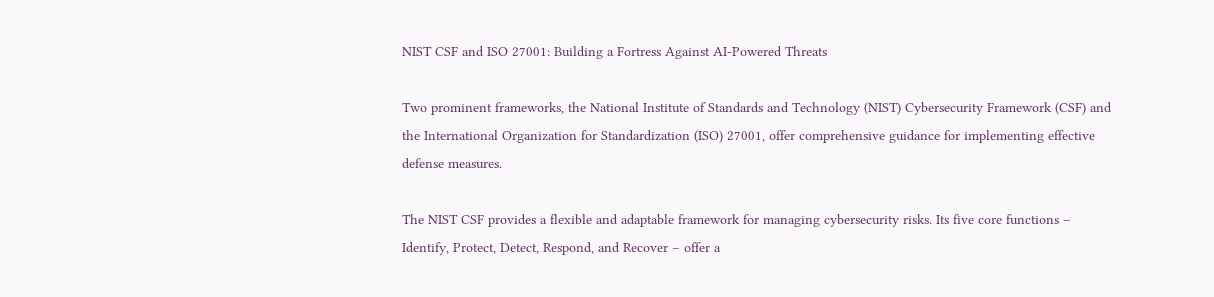NIST CSF and ISO 27001: Building a Fortress Against AI-Powered Threats

Two prominent frameworks, the National Institute of Standards and Technology (NIST) Cybersecurity Framework (CSF) and the International Organization for Standardization (ISO) 27001, offer comprehensive guidance for implementing effective defense measures.

The NIST CSF provides a flexible and adaptable framework for managing cybersecurity risks. Its five core functions – Identify, Protect, Detect, Respond, and Recover – offer a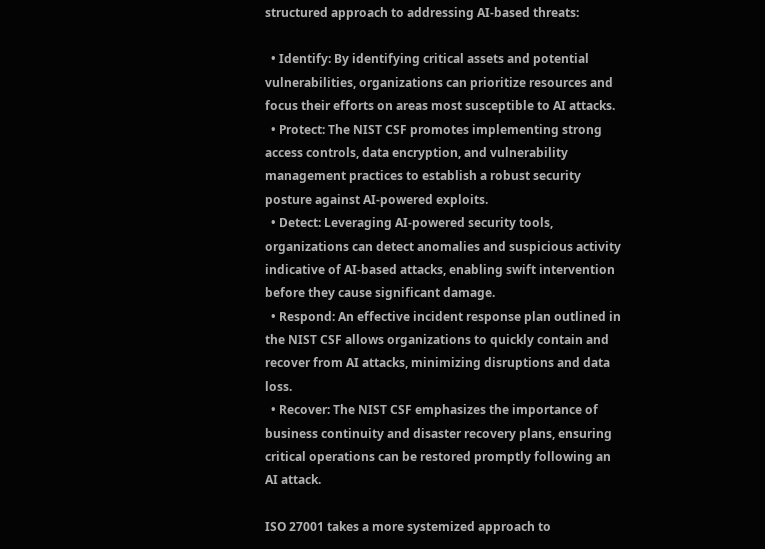structured approach to addressing AI-based threats:

  • Identify: By identifying critical assets and potential vulnerabilities, organizations can prioritize resources and focus their efforts on areas most susceptible to AI attacks.
  • Protect: The NIST CSF promotes implementing strong access controls, data encryption, and vulnerability management practices to establish a robust security posture against AI-powered exploits.
  • Detect: Leveraging AI-powered security tools, organizations can detect anomalies and suspicious activity indicative of AI-based attacks, enabling swift intervention before they cause significant damage.
  • Respond: An effective incident response plan outlined in the NIST CSF allows organizations to quickly contain and recover from AI attacks, minimizing disruptions and data loss.
  • Recover: The NIST CSF emphasizes the importance of business continuity and disaster recovery plans, ensuring critical operations can be restored promptly following an AI attack.

ISO 27001 takes a more systemized approach to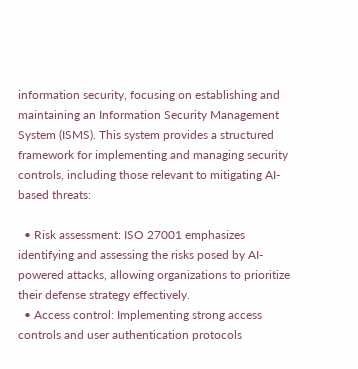information security, focusing on establishing and maintaining an Information Security Management System (ISMS). This system provides a structured framework for implementing and managing security controls, including those relevant to mitigating AI-based threats:

  • Risk assessment: ISO 27001 emphasizes identifying and assessing the risks posed by AI-powered attacks, allowing organizations to prioritize their defense strategy effectively.
  • Access control: Implementing strong access controls and user authentication protocols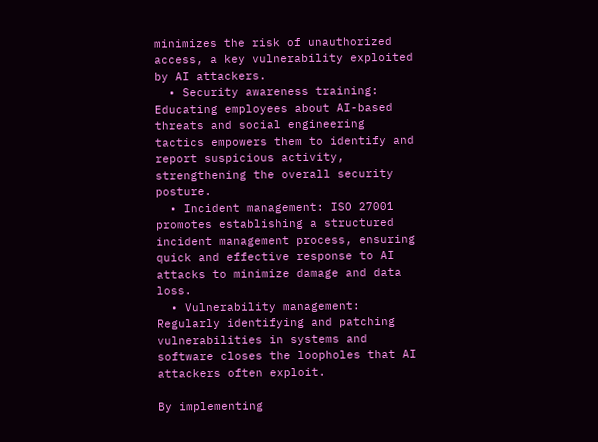minimizes the risk of unauthorized access, a key vulnerability exploited by AI attackers.
  • Security awareness training: Educating employees about AI-based threats and social engineering tactics empowers them to identify and report suspicious activity, strengthening the overall security posture.
  • Incident management: ISO 27001 promotes establishing a structured incident management process, ensuring quick and effective response to AI attacks to minimize damage and data loss.
  • Vulnerability management: Regularly identifying and patching vulnerabilities in systems and software closes the loopholes that AI attackers often exploit.

By implementing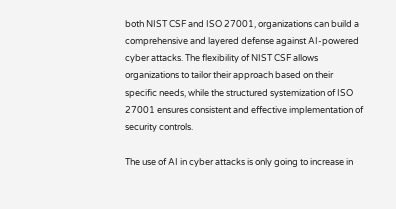both NIST CSF and ISO 27001, organizations can build a comprehensive and layered defense against AI-powered cyber attacks. The flexibility of NIST CSF allows organizations to tailor their approach based on their specific needs, while the structured systemization of ISO 27001 ensures consistent and effective implementation of security controls.

The use of AI in cyber attacks is only going to increase in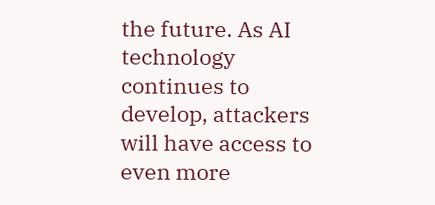the future. As AI technology continues to develop, attackers will have access to even more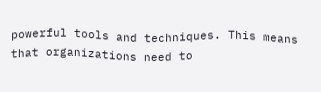powerful tools and techniques. This means that organizations need to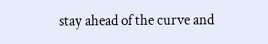stay ahead of the curve and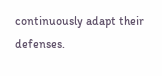continuously adapt their defenses.